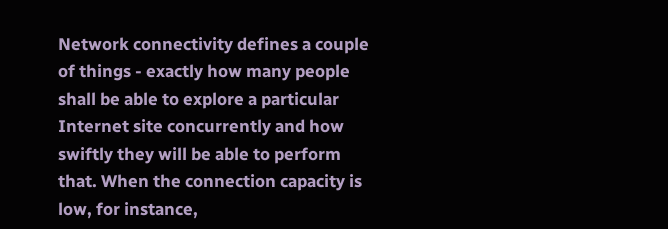Network connectivity defines a couple of things - exactly how many people shall be able to explore a particular Internet site concurrently and how swiftly they will be able to perform that. When the connection capacity is low, for instance,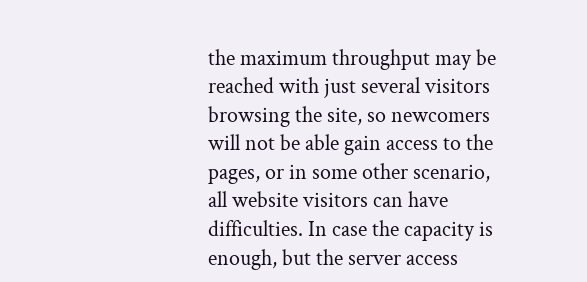the maximum throughput may be reached with just several visitors browsing the site, so newcomers will not be able gain access to the pages, or in some other scenario, all website visitors can have difficulties. In case the capacity is enough, but the server access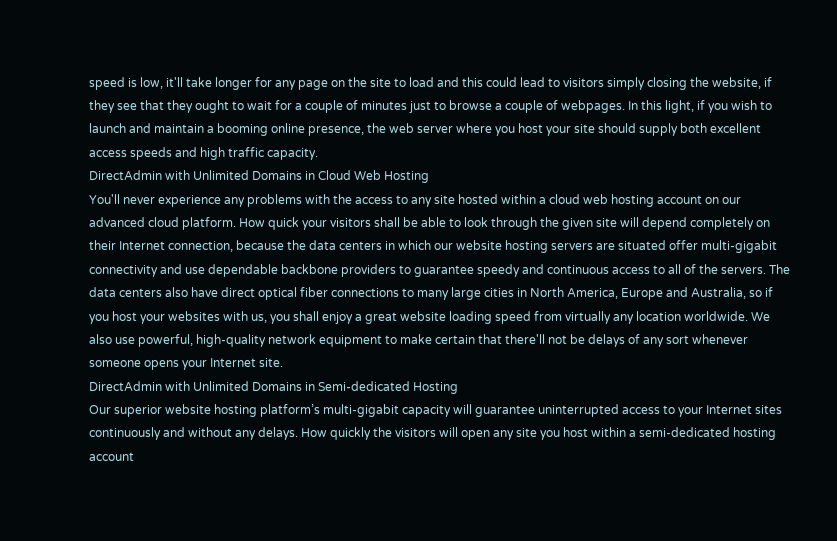speed is low, it'll take longer for any page on the site to load and this could lead to visitors simply closing the website, if they see that they ought to wait for a couple of minutes just to browse a couple of webpages. In this light, if you wish to launch and maintain a booming online presence, the web server where you host your site should supply both excellent access speeds and high traffic capacity.
DirectAdmin with Unlimited Domains in Cloud Web Hosting
You'll never experience any problems with the access to any site hosted within a cloud web hosting account on our advanced cloud platform. How quick your visitors shall be able to look through the given site will depend completely on their Internet connection, because the data centers in which our website hosting servers are situated offer multi-gigabit connectivity and use dependable backbone providers to guarantee speedy and continuous access to all of the servers. The data centers also have direct optical fiber connections to many large cities in North America, Europe and Australia, so if you host your websites with us, you shall enjoy a great website loading speed from virtually any location worldwide. We also use powerful, high-quality network equipment to make certain that there'll not be delays of any sort whenever someone opens your Internet site.
DirectAdmin with Unlimited Domains in Semi-dedicated Hosting
Our superior website hosting platform’s multi-gigabit capacity will guarantee uninterrupted access to your Internet sites continuously and without any delays. How quickly the visitors will open any site you host within a semi-dedicated hosting account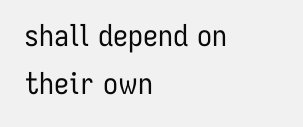shall depend on their own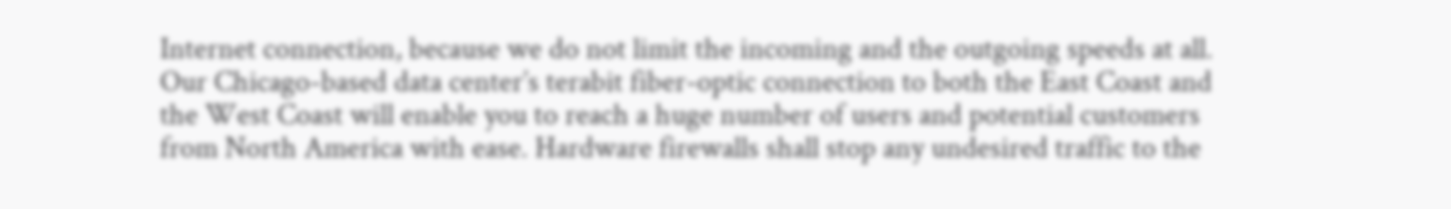Internet connection, because we do not limit the incoming and the outgoing speeds at all. Our Chicago-based data center’s terabit fiber-optic connection to both the East Coast and the West Coast will enable you to reach a huge number of users and potential customers from North America with ease. Hardware firewalls shall stop any undesired traffic to the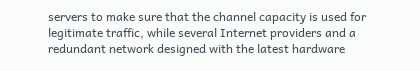servers to make sure that the channel capacity is used for legitimate traffic, while several Internet providers and a redundant network designed with the latest hardware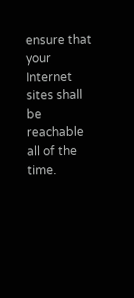ensure that your Internet sites shall be reachable all of the time.